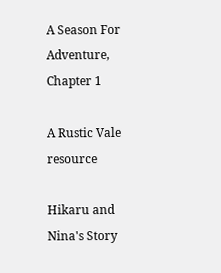A Season For Adventure, Chapter 1

A Rustic Vale resource

Hikaru and Nina's Story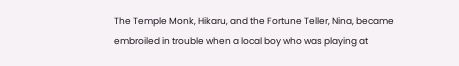The Temple Monk, Hikaru, and the Fortune Teller, Nina, became embroiled in trouble when a local boy who was playing at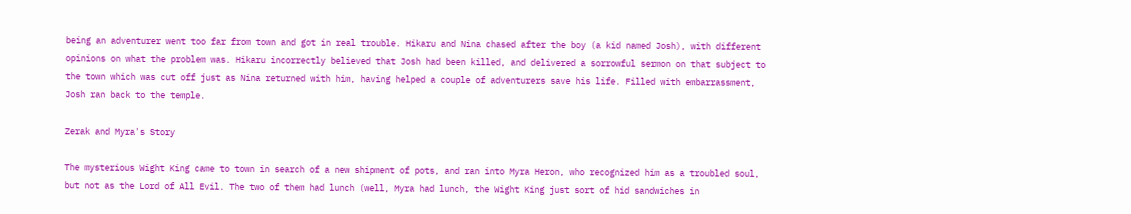being an adventurer went too far from town and got in real trouble. Hikaru and Nina chased after the boy (a kid named Josh), with different opinions on what the problem was. Hikaru incorrectly believed that Josh had been killed, and delivered a sorrowful sermon on that subject to the town which was cut off just as Nina returned with him, having helped a couple of adventurers save his life. Filled with embarrassment, Josh ran back to the temple.

Zerak and Myra's Story

The mysterious Wight King came to town in search of a new shipment of pots, and ran into Myra Heron, who recognized him as a troubled soul, but not as the Lord of All Evil. The two of them had lunch (well, Myra had lunch, the Wight King just sort of hid sandwiches in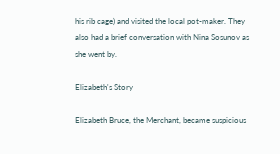his rib cage) and visited the local pot-maker. They also had a brief conversation with Nina Sosunov as she went by.

Elizabeth's Story

Elizabeth Bruce, the Merchant, became suspicious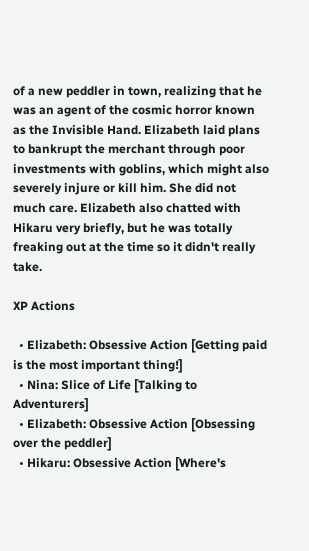of a new peddler in town, realizing that he was an agent of the cosmic horror known as the Invisible Hand. Elizabeth laid plans to bankrupt the merchant through poor investments with goblins, which might also severely injure or kill him. She did not much care. Elizabeth also chatted with Hikaru very briefly, but he was totally freaking out at the time so it didn't really take.

XP Actions

  • Elizabeth: Obsessive Action [Getting paid is the most important thing!]
  • Nina: Slice of Life [Talking to Adventurers]
  • Elizabeth: Obsessive Action [Obsessing over the peddler]
  • Hikaru: Obsessive Action [Where's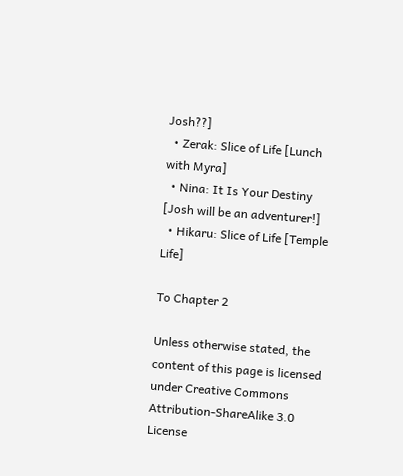Josh??]
  • Zerak: Slice of Life [Lunch with Myra]
  • Nina: It Is Your Destiny [Josh will be an adventurer!]
  • Hikaru: Slice of Life [Temple Life]

To Chapter 2

Unless otherwise stated, the content of this page is licensed under Creative Commons Attribution-ShareAlike 3.0 License